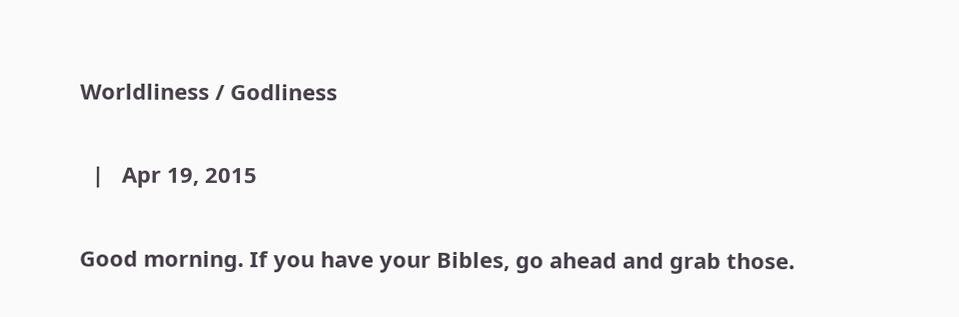Worldliness / Godliness

  |   Apr 19, 2015

Good morning. If you have your Bibles, go ahead and grab those.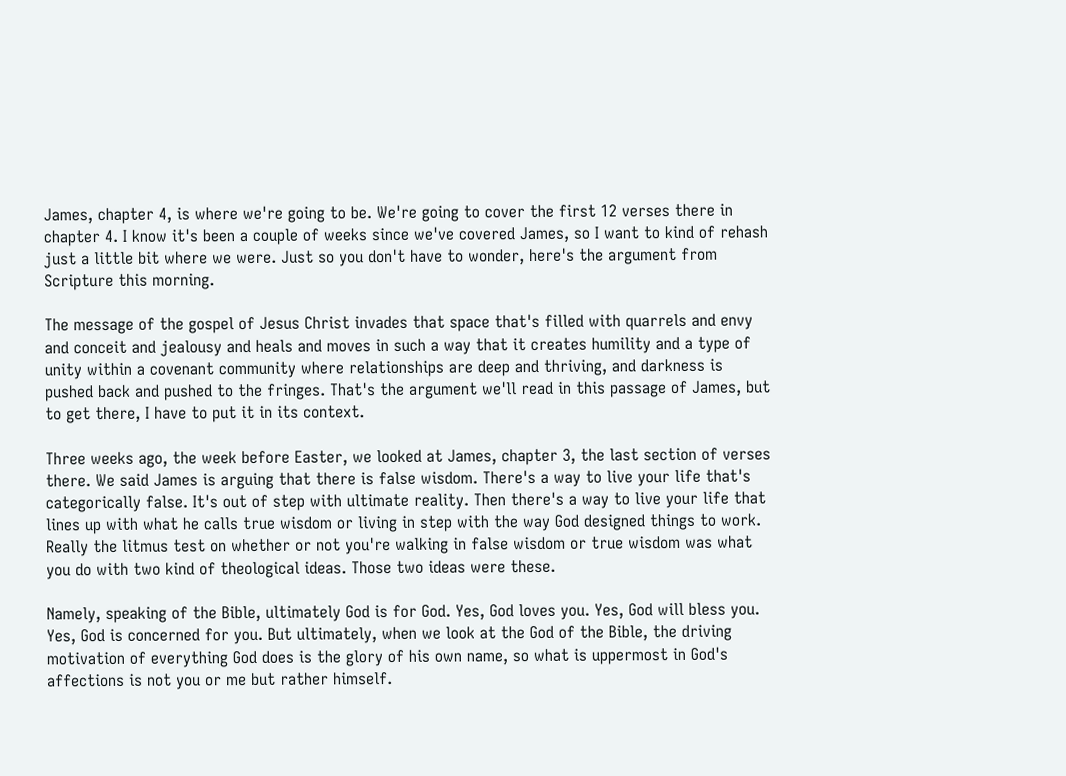James, chapter 4, is where we're going to be. We're going to cover the first 12 verses there in chapter 4. I know it's been a couple of weeks since we've covered James, so I want to kind of rehash just a little bit where we were. Just so you don't have to wonder, here's the argument from Scripture this morning.

The message of the gospel of Jesus Christ invades that space that's filled with quarrels and envy and conceit and jealousy and heals and moves in such a way that it creates humility and a type of unity within a covenant community where relationships are deep and thriving, and darkness is pushed back and pushed to the fringes. That's the argument we'll read in this passage of James, but to get there, I have to put it in its context.

Three weeks ago, the week before Easter, we looked at James, chapter 3, the last section of verses there. We said James is arguing that there is false wisdom. There's a way to live your life that's categorically false. It's out of step with ultimate reality. Then there's a way to live your life that lines up with what he calls true wisdom or living in step with the way God designed things to work. Really the litmus test on whether or not you're walking in false wisdom or true wisdom was what you do with two kind of theological ideas. Those two ideas were these.

Namely, speaking of the Bible, ultimately God is for God. Yes, God loves you. Yes, God will bless you. Yes, God is concerned for you. But ultimately, when we look at the God of the Bible, the driving motivation of everything God does is the glory of his own name, so what is uppermost in God's affections is not you or me but rather himself.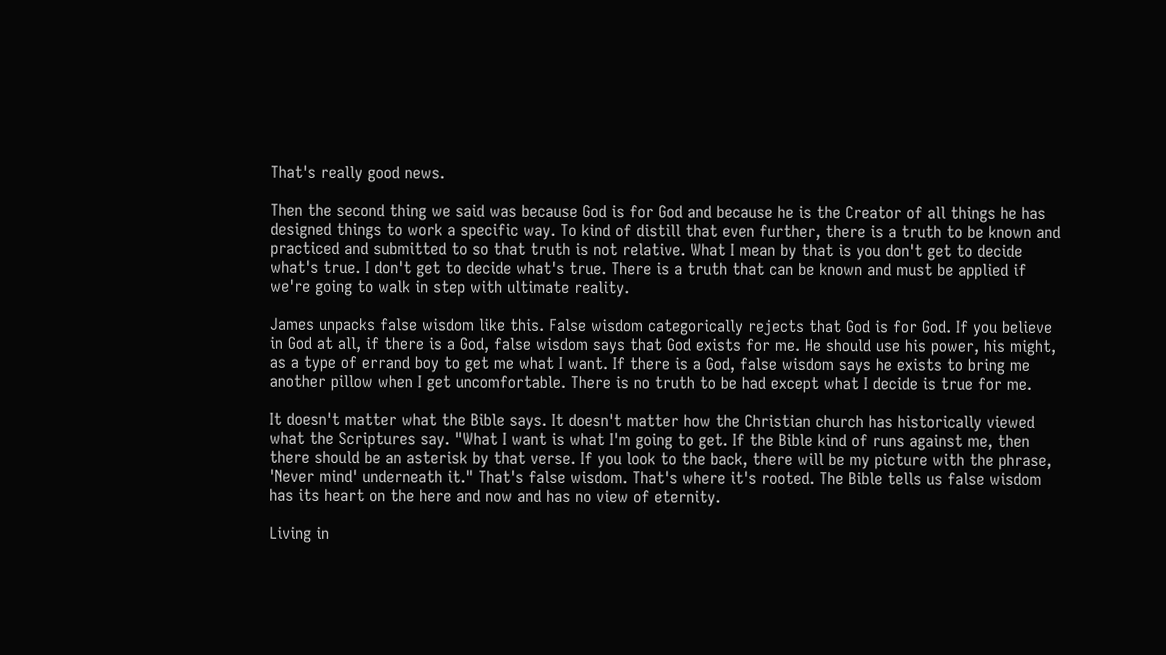That's really good news.

Then the second thing we said was because God is for God and because he is the Creator of all things he has designed things to work a specific way. To kind of distill that even further, there is a truth to be known and practiced and submitted to so that truth is not relative. What I mean by that is you don't get to decide what's true. I don't get to decide what's true. There is a truth that can be known and must be applied if we're going to walk in step with ultimate reality.

James unpacks false wisdom like this. False wisdom categorically rejects that God is for God. If you believe in God at all, if there is a God, false wisdom says that God exists for me. He should use his power, his might, as a type of errand boy to get me what I want. If there is a God, false wisdom says he exists to bring me another pillow when I get uncomfortable. There is no truth to be had except what I decide is true for me.

It doesn't matter what the Bible says. It doesn't matter how the Christian church has historically viewed what the Scriptures say. "What I want is what I'm going to get. If the Bible kind of runs against me, then there should be an asterisk by that verse. If you look to the back, there will be my picture with the phrase, 'Never mind' underneath it." That's false wisdom. That's where it's rooted. The Bible tells us false wisdom has its heart on the here and now and has no view of eternity.

Living in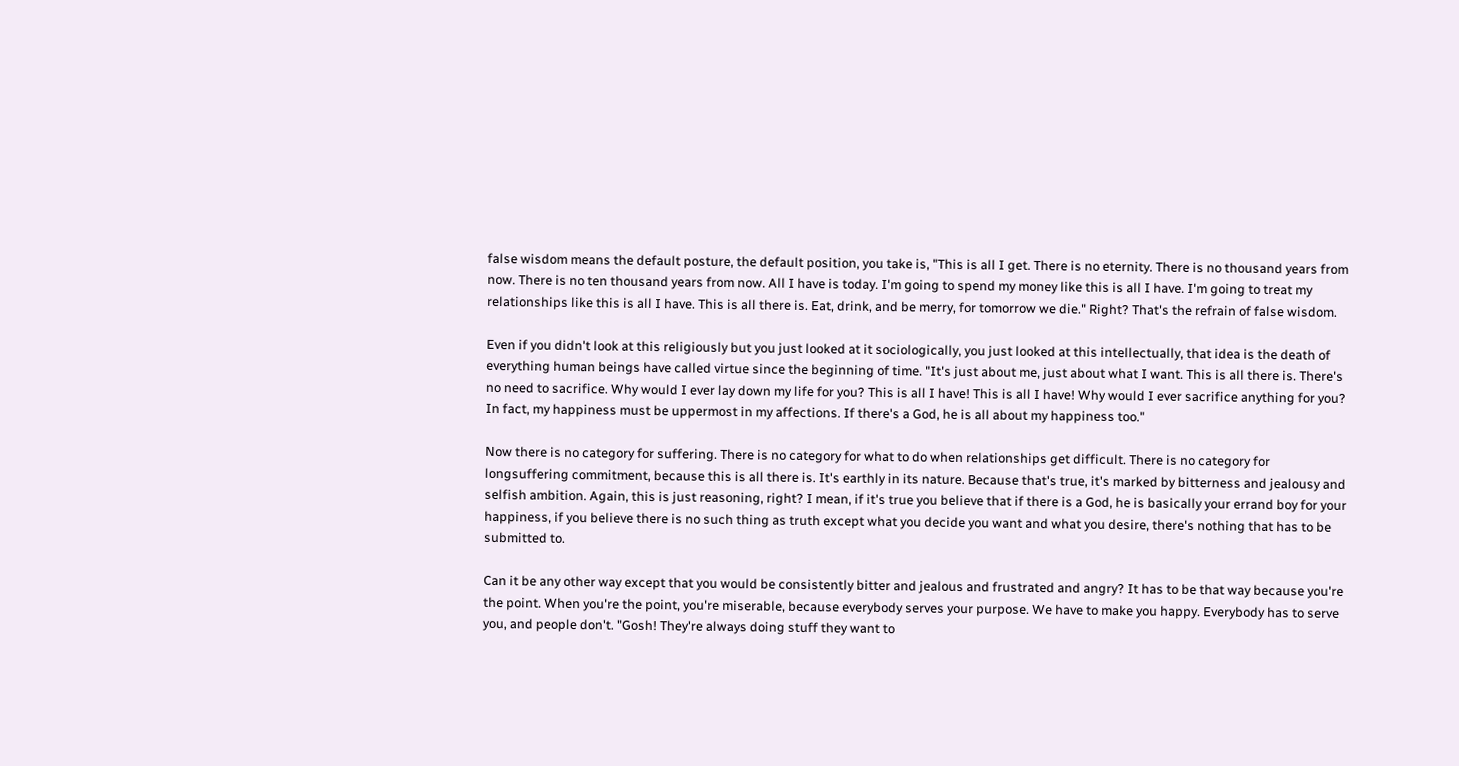false wisdom means the default posture, the default position, you take is, "This is all I get. There is no eternity. There is no thousand years from now. There is no ten thousand years from now. All I have is today. I'm going to spend my money like this is all I have. I'm going to treat my relationships like this is all I have. This is all there is. Eat, drink, and be merry, for tomorrow we die." Right? That's the refrain of false wisdom.

Even if you didn't look at this religiously but you just looked at it sociologically, you just looked at this intellectually, that idea is the death of everything human beings have called virtue since the beginning of time. "It's just about me, just about what I want. This is all there is. There's no need to sacrifice. Why would I ever lay down my life for you? This is all I have! This is all I have! Why would I ever sacrifice anything for you? In fact, my happiness must be uppermost in my affections. If there's a God, he is all about my happiness too."

Now there is no category for suffering. There is no category for what to do when relationships get difficult. There is no category for longsuffering commitment, because this is all there is. It's earthly in its nature. Because that's true, it's marked by bitterness and jealousy and selfish ambition. Again, this is just reasoning, right? I mean, if it's true you believe that if there is a God, he is basically your errand boy for your happiness, if you believe there is no such thing as truth except what you decide you want and what you desire, there's nothing that has to be submitted to.

Can it be any other way except that you would be consistently bitter and jealous and frustrated and angry? It has to be that way because you're the point. When you're the point, you're miserable, because everybody serves your purpose. We have to make you happy. Everybody has to serve you, and people don't. "Gosh! They're always doing stuff they want to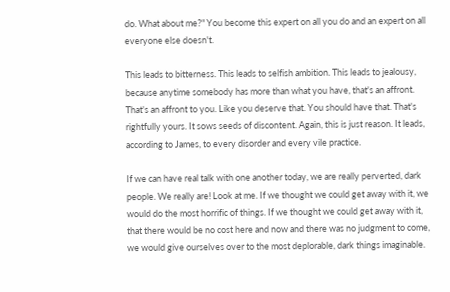do. What about me?" You become this expert on all you do and an expert on all everyone else doesn't.

This leads to bitterness. This leads to selfish ambition. This leads to jealousy, because anytime somebody has more than what you have, that's an affront. That's an affront to you. Like you deserve that. You should have that. That's rightfully yours. It sows seeds of discontent. Again, this is just reason. It leads, according to James, to every disorder and every vile practice.

If we can have real talk with one another today, we are really perverted, dark people. We really are! Look at me. If we thought we could get away with it, we would do the most horrific of things. If we thought we could get away with it, that there would be no cost here and now and there was no judgment to come, we would give ourselves over to the most deplorable, dark things imaginable.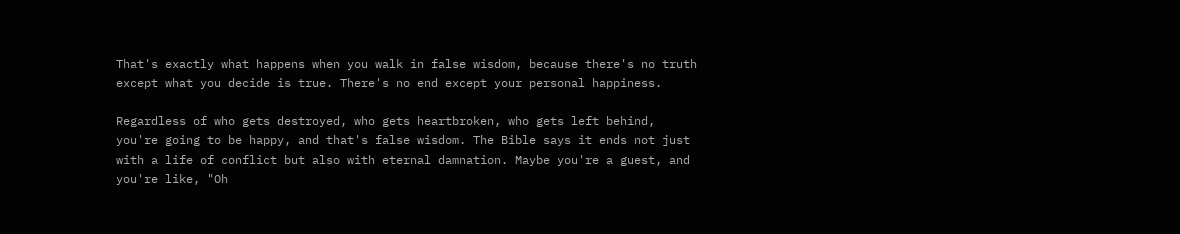That's exactly what happens when you walk in false wisdom, because there's no truth except what you decide is true. There's no end except your personal happiness.

Regardless of who gets destroyed, who gets heartbroken, who gets left behind, you're going to be happy, and that's false wisdom. The Bible says it ends not just with a life of conflict but also with eternal damnation. Maybe you're a guest, and you're like, "Oh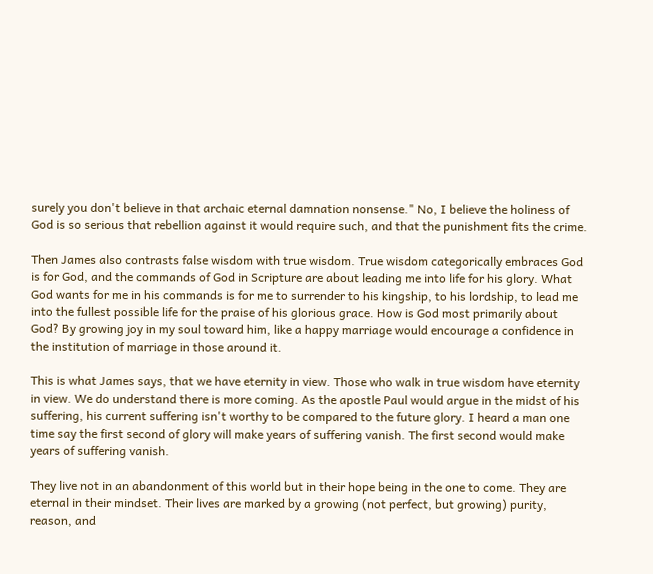surely you don't believe in that archaic eternal damnation nonsense." No, I believe the holiness of God is so serious that rebellion against it would require such, and that the punishment fits the crime.

Then James also contrasts false wisdom with true wisdom. True wisdom categorically embraces God is for God, and the commands of God in Scripture are about leading me into life for his glory. What God wants for me in his commands is for me to surrender to his kingship, to his lordship, to lead me into the fullest possible life for the praise of his glorious grace. How is God most primarily about God? By growing joy in my soul toward him, like a happy marriage would encourage a confidence in the institution of marriage in those around it.

This is what James says, that we have eternity in view. Those who walk in true wisdom have eternity in view. We do understand there is more coming. As the apostle Paul would argue in the midst of his suffering, his current suffering isn't worthy to be compared to the future glory. I heard a man one time say the first second of glory will make years of suffering vanish. The first second would make years of suffering vanish.

They live not in an abandonment of this world but in their hope being in the one to come. They are eternal in their mindset. Their lives are marked by a growing (not perfect, but growing) purity, reason, and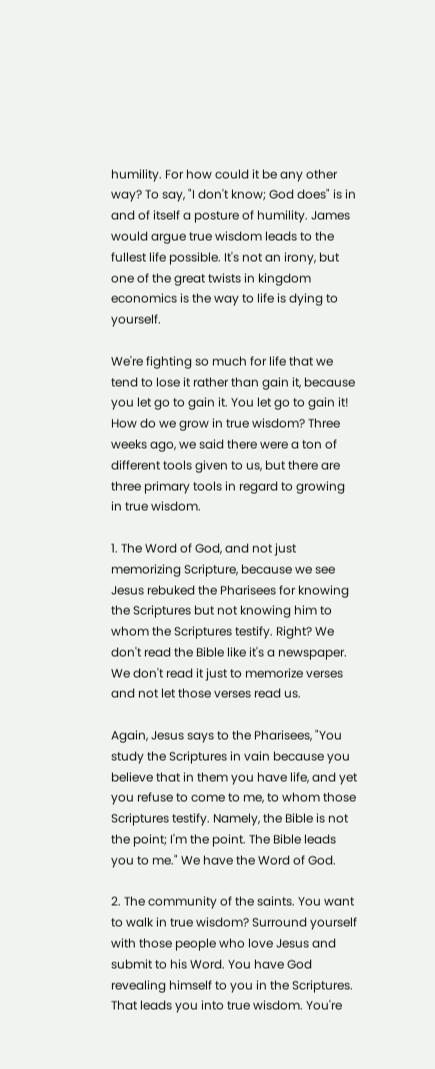humility. For how could it be any other way? To say, "I don't know; God does" is in and of itself a posture of humility. James would argue true wisdom leads to the fullest life possible. It's not an irony, but one of the great twists in kingdom economics is the way to life is dying to yourself.

We're fighting so much for life that we tend to lose it rather than gain it, because you let go to gain it. You let go to gain it! How do we grow in true wisdom? Three weeks ago, we said there were a ton of different tools given to us, but there are three primary tools in regard to growing in true wisdom.

1. The Word of God, and not just memorizing Scripture, because we see Jesus rebuked the Pharisees for knowing the Scriptures but not knowing him to whom the Scriptures testify. Right? We don't read the Bible like it's a newspaper. We don't read it just to memorize verses and not let those verses read us.

Again, Jesus says to the Pharisees, "You study the Scriptures in vain because you believe that in them you have life, and yet you refuse to come to me, to whom those Scriptures testify. Namely, the Bible is not the point; I'm the point. The Bible leads you to me." We have the Word of God.

2. The community of the saints. You want to walk in true wisdom? Surround yourself with those people who love Jesus and submit to his Word. You have God revealing himself to you in the Scriptures. That leads you into true wisdom. You're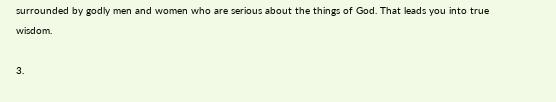surrounded by godly men and women who are serious about the things of God. That leads you into true wisdom.

3.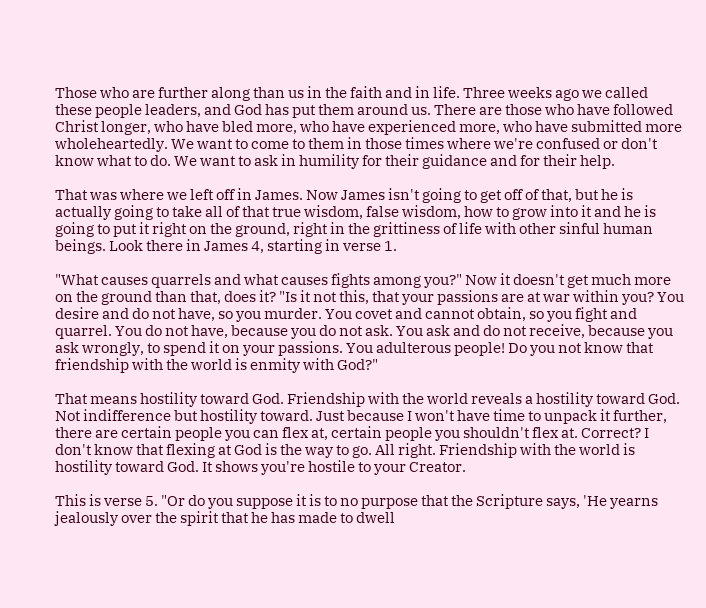Those who are further along than us in the faith and in life. Three weeks ago we called these people leaders, and God has put them around us. There are those who have followed Christ longer, who have bled more, who have experienced more, who have submitted more wholeheartedly. We want to come to them in those times where we're confused or don't know what to do. We want to ask in humility for their guidance and for their help.

That was where we left off in James. Now James isn't going to get off of that, but he is actually going to take all of that true wisdom, false wisdom, how to grow into it and he is going to put it right on the ground, right in the grittiness of life with other sinful human beings. Look there in James 4, starting in verse 1.

"What causes quarrels and what causes fights among you?" Now it doesn't get much more on the ground than that, does it? "Is it not this, that your passions are at war within you? You desire and do not have, so you murder. You covet and cannot obtain, so you fight and quarrel. You do not have, because you do not ask. You ask and do not receive, because you ask wrongly, to spend it on your passions. You adulterous people! Do you not know that friendship with the world is enmity with God?"

That means hostility toward God. Friendship with the world reveals a hostility toward God. Not indifference but hostility toward. Just because I won't have time to unpack it further, there are certain people you can flex at, certain people you shouldn't flex at. Correct? I don't know that flexing at God is the way to go. All right. Friendship with the world is hostility toward God. It shows you're hostile to your Creator.

This is verse 5. "Or do you suppose it is to no purpose that the Scripture says, 'He yearns jealously over the spirit that he has made to dwell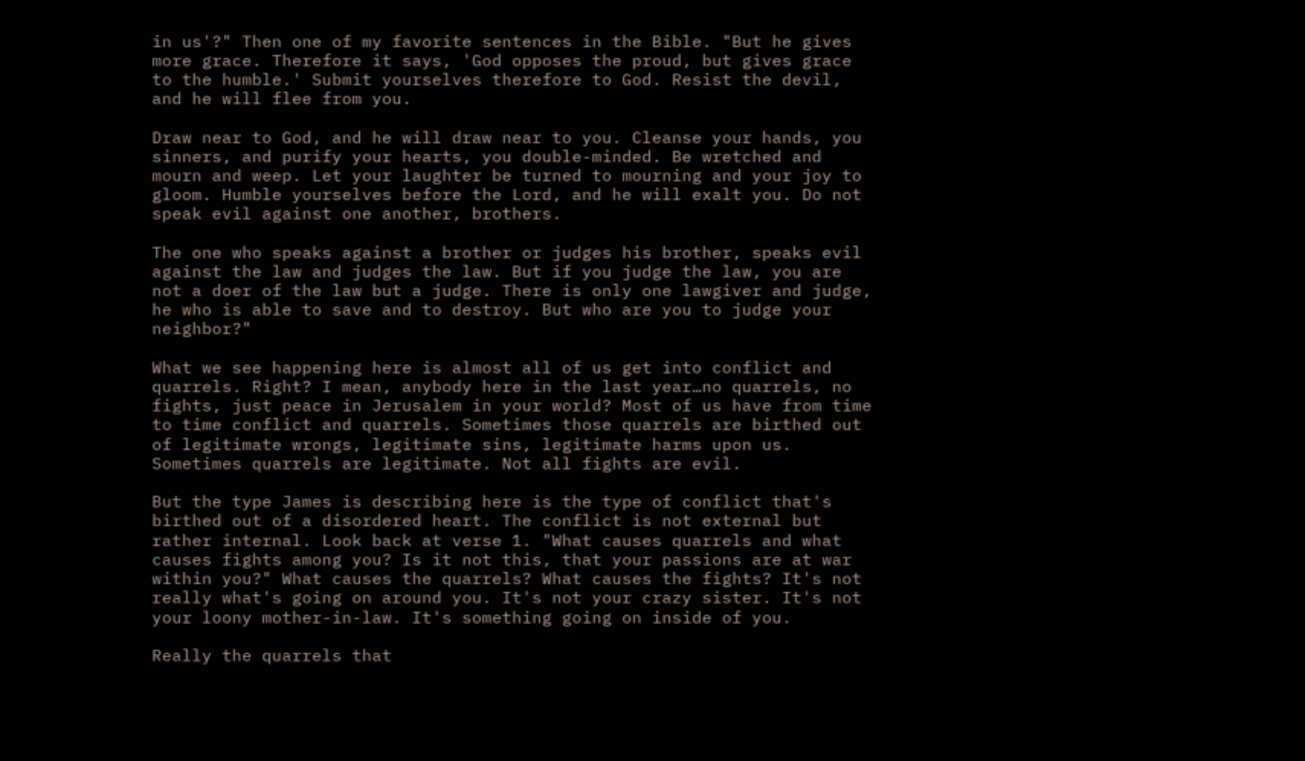in us'?" Then one of my favorite sentences in the Bible. "But he gives more grace. Therefore it says, 'God opposes the proud, but gives grace to the humble.' Submit yourselves therefore to God. Resist the devil, and he will flee from you.

Draw near to God, and he will draw near to you. Cleanse your hands, you sinners, and purify your hearts, you double-minded. Be wretched and mourn and weep. Let your laughter be turned to mourning and your joy to gloom. Humble yourselves before the Lord, and he will exalt you. Do not speak evil against one another, brothers.

The one who speaks against a brother or judges his brother, speaks evil against the law and judges the law. But if you judge the law, you are not a doer of the law but a judge. There is only one lawgiver and judge, he who is able to save and to destroy. But who are you to judge your neighbor?"

What we see happening here is almost all of us get into conflict and quarrels. Right? I mean, anybody here in the last year…no quarrels, no fights, just peace in Jerusalem in your world? Most of us have from time to time conflict and quarrels. Sometimes those quarrels are birthed out of legitimate wrongs, legitimate sins, legitimate harms upon us. Sometimes quarrels are legitimate. Not all fights are evil.

But the type James is describing here is the type of conflict that's birthed out of a disordered heart. The conflict is not external but rather internal. Look back at verse 1. "What causes quarrels and what causes fights among you? Is it not this, that your passions are at war within you?" What causes the quarrels? What causes the fights? It's not really what's going on around you. It's not your crazy sister. It's not your loony mother-in-law. It's something going on inside of you.

Really the quarrels that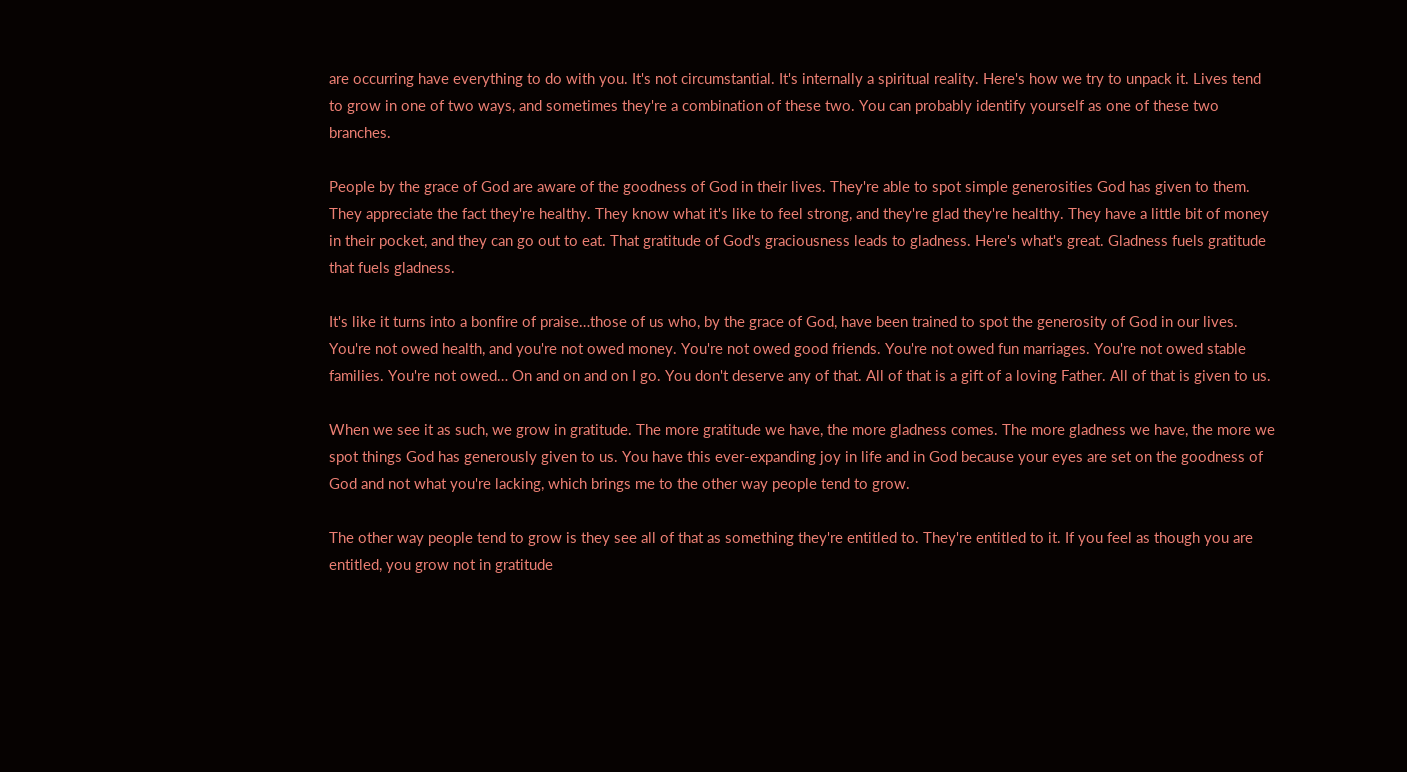are occurring have everything to do with you. It's not circumstantial. It's internally a spiritual reality. Here's how we try to unpack it. Lives tend to grow in one of two ways, and sometimes they're a combination of these two. You can probably identify yourself as one of these two branches.

People by the grace of God are aware of the goodness of God in their lives. They're able to spot simple generosities God has given to them. They appreciate the fact they're healthy. They know what it's like to feel strong, and they're glad they're healthy. They have a little bit of money in their pocket, and they can go out to eat. That gratitude of God's graciousness leads to gladness. Here's what's great. Gladness fuels gratitude that fuels gladness.

It's like it turns into a bonfire of praise…those of us who, by the grace of God, have been trained to spot the generosity of God in our lives. You're not owed health, and you're not owed money. You're not owed good friends. You're not owed fun marriages. You're not owed stable families. You're not owed… On and on and on I go. You don't deserve any of that. All of that is a gift of a loving Father. All of that is given to us.

When we see it as such, we grow in gratitude. The more gratitude we have, the more gladness comes. The more gladness we have, the more we spot things God has generously given to us. You have this ever-expanding joy in life and in God because your eyes are set on the goodness of God and not what you're lacking, which brings me to the other way people tend to grow.

The other way people tend to grow is they see all of that as something they're entitled to. They're entitled to it. If you feel as though you are entitled, you grow not in gratitude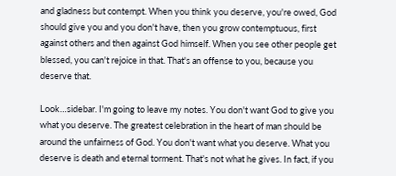and gladness but contempt. When you think you deserve, you're owed, God should give you and you don't have, then you grow contemptuous, first against others and then against God himself. When you see other people get blessed, you can't rejoice in that. That's an offense to you, because you deserve that.

Look…sidebar. I'm going to leave my notes. You don't want God to give you what you deserve. The greatest celebration in the heart of man should be around the unfairness of God. You don't want what you deserve. What you deserve is death and eternal torment. That's not what he gives. In fact, if you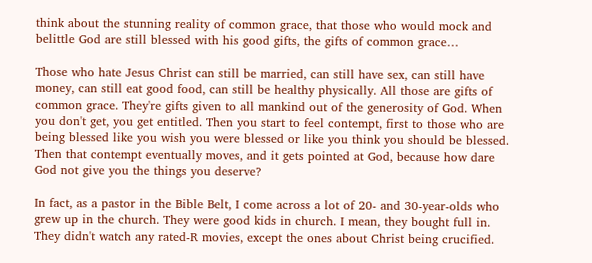think about the stunning reality of common grace, that those who would mock and belittle God are still blessed with his good gifts, the gifts of common grace…

Those who hate Jesus Christ can still be married, can still have sex, can still have money, can still eat good food, can still be healthy physically. All those are gifts of common grace. They're gifts given to all mankind out of the generosity of God. When you don't get, you get entitled. Then you start to feel contempt, first to those who are being blessed like you wish you were blessed or like you think you should be blessed. Then that contempt eventually moves, and it gets pointed at God, because how dare God not give you the things you deserve?

In fact, as a pastor in the Bible Belt, I come across a lot of 20- and 30-year-olds who grew up in the church. They were good kids in church. I mean, they bought full in. They didn't watch any rated-R movies, except the ones about Christ being crucified.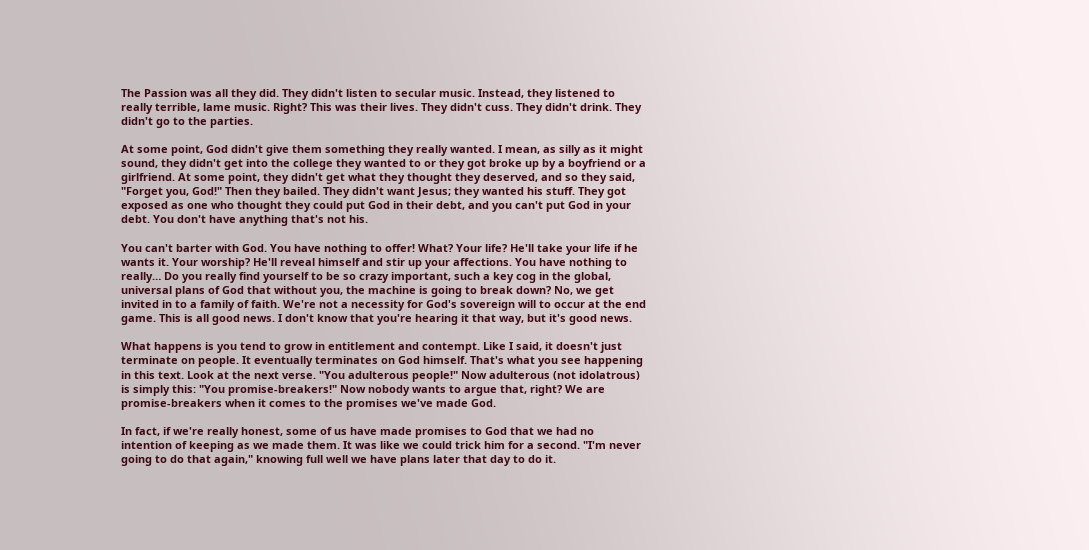The Passion was all they did. They didn't listen to secular music. Instead, they listened to really terrible, lame music. Right? This was their lives. They didn't cuss. They didn't drink. They didn't go to the parties.

At some point, God didn't give them something they really wanted. I mean, as silly as it might sound, they didn't get into the college they wanted to or they got broke up by a boyfriend or a girlfriend. At some point, they didn't get what they thought they deserved, and so they said, "Forget you, God!" Then they bailed. They didn't want Jesus; they wanted his stuff. They got exposed as one who thought they could put God in their debt, and you can't put God in your debt. You don't have anything that's not his.

You can't barter with God. You have nothing to offer! What? Your life? He'll take your life if he wants it. Your worship? He'll reveal himself and stir up your affections. You have nothing to really… Do you really find yourself to be so crazy important, such a key cog in the global, universal plans of God that without you, the machine is going to break down? No, we get invited in to a family of faith. We're not a necessity for God's sovereign will to occur at the end game. This is all good news. I don't know that you're hearing it that way, but it's good news.

What happens is you tend to grow in entitlement and contempt. Like I said, it doesn't just terminate on people. It eventually terminates on God himself. That's what you see happening in this text. Look at the next verse. "You adulterous people!" Now adulterous (not idolatrous) is simply this: "You promise-breakers!" Now nobody wants to argue that, right? We are promise-breakers when it comes to the promises we've made God.

In fact, if we're really honest, some of us have made promises to God that we had no intention of keeping as we made them. It was like we could trick him for a second. "I'm never going to do that again," knowing full well we have plans later that day to do it.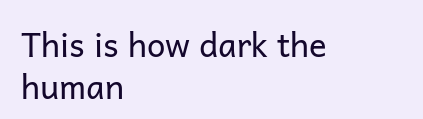This is how dark the human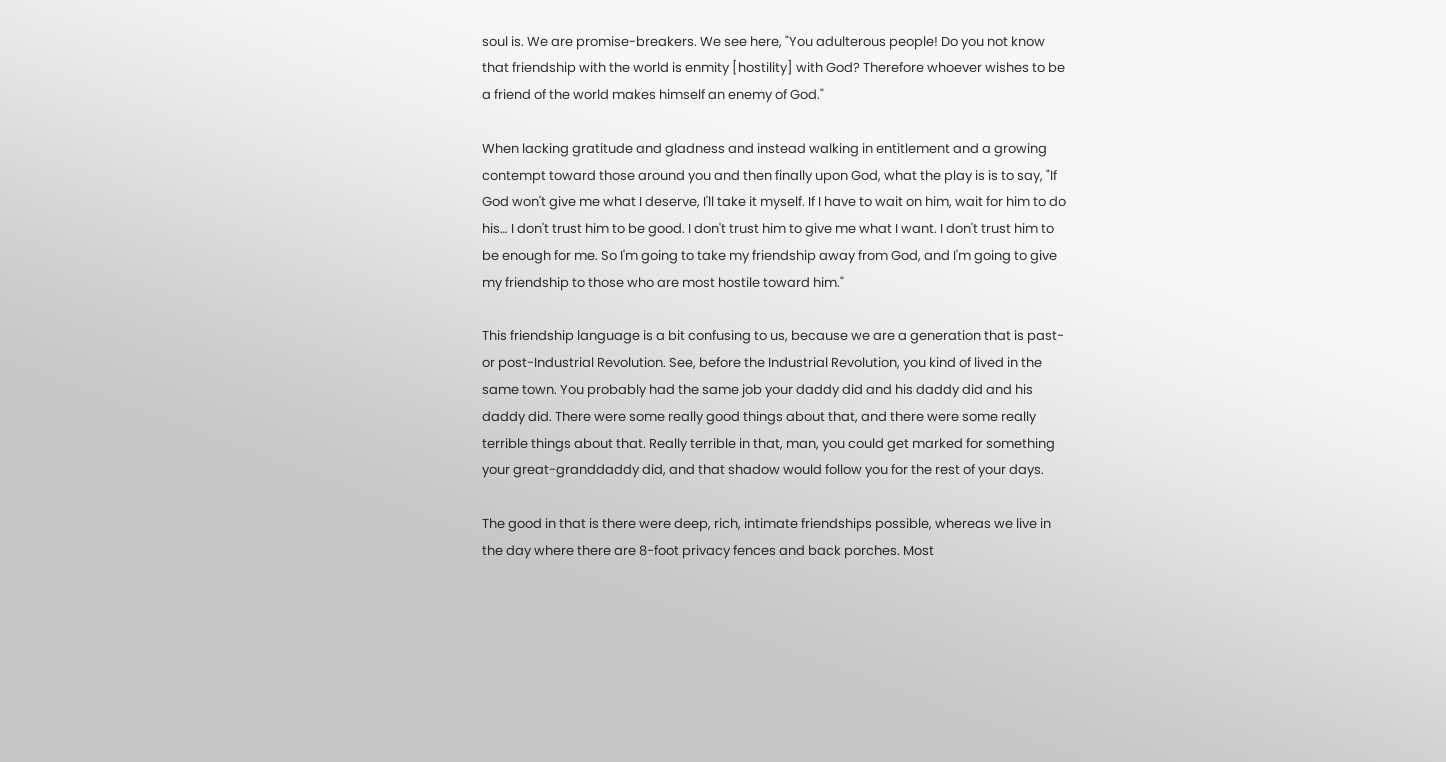soul is. We are promise-breakers. We see here, "You adulterous people! Do you not know that friendship with the world is enmity [hostility] with God? Therefore whoever wishes to be a friend of the world makes himself an enemy of God."

When lacking gratitude and gladness and instead walking in entitlement and a growing contempt toward those around you and then finally upon God, what the play is is to say, "If God won't give me what I deserve, I'll take it myself. If I have to wait on him, wait for him to do his… I don't trust him to be good. I don't trust him to give me what I want. I don't trust him to be enough for me. So I'm going to take my friendship away from God, and I'm going to give my friendship to those who are most hostile toward him."

This friendship language is a bit confusing to us, because we are a generation that is past- or post-Industrial Revolution. See, before the Industrial Revolution, you kind of lived in the same town. You probably had the same job your daddy did and his daddy did and his daddy did. There were some really good things about that, and there were some really terrible things about that. Really terrible in that, man, you could get marked for something your great-granddaddy did, and that shadow would follow you for the rest of your days.

The good in that is there were deep, rich, intimate friendships possible, whereas we live in the day where there are 8-foot privacy fences and back porches. Most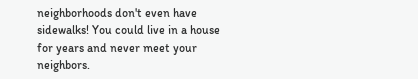neighborhoods don't even have sidewalks! You could live in a house for years and never meet your neighbors.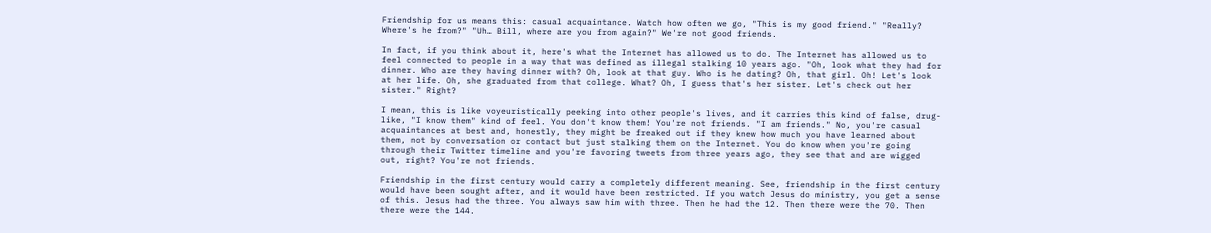Friendship for us means this: casual acquaintance. Watch how often we go, "This is my good friend." "Really? Where's he from?" "Uh… Bill, where are you from again?" We're not good friends.

In fact, if you think about it, here's what the Internet has allowed us to do. The Internet has allowed us to feel connected to people in a way that was defined as illegal stalking 10 years ago. "Oh, look what they had for dinner. Who are they having dinner with? Oh, look at that guy. Who is he dating? Oh, that girl. Oh! Let's look at her life. Oh, she graduated from that college. What? Oh, I guess that's her sister. Let's check out her sister." Right?

I mean, this is like voyeuristically peeking into other people's lives, and it carries this kind of false, drug-like, "I know them" kind of feel. You don't know them! You're not friends. "I am friends." No, you're casual acquaintances at best and, honestly, they might be freaked out if they knew how much you have learned about them, not by conversation or contact but just stalking them on the Internet. You do know when you're going through their Twitter timeline and you're favoring tweets from three years ago, they see that and are wigged out, right? You're not friends.

Friendship in the first century would carry a completely different meaning. See, friendship in the first century would have been sought after, and it would have been restricted. If you watch Jesus do ministry, you get a sense of this. Jesus had the three. You always saw him with three. Then he had the 12. Then there were the 70. Then there were the 144.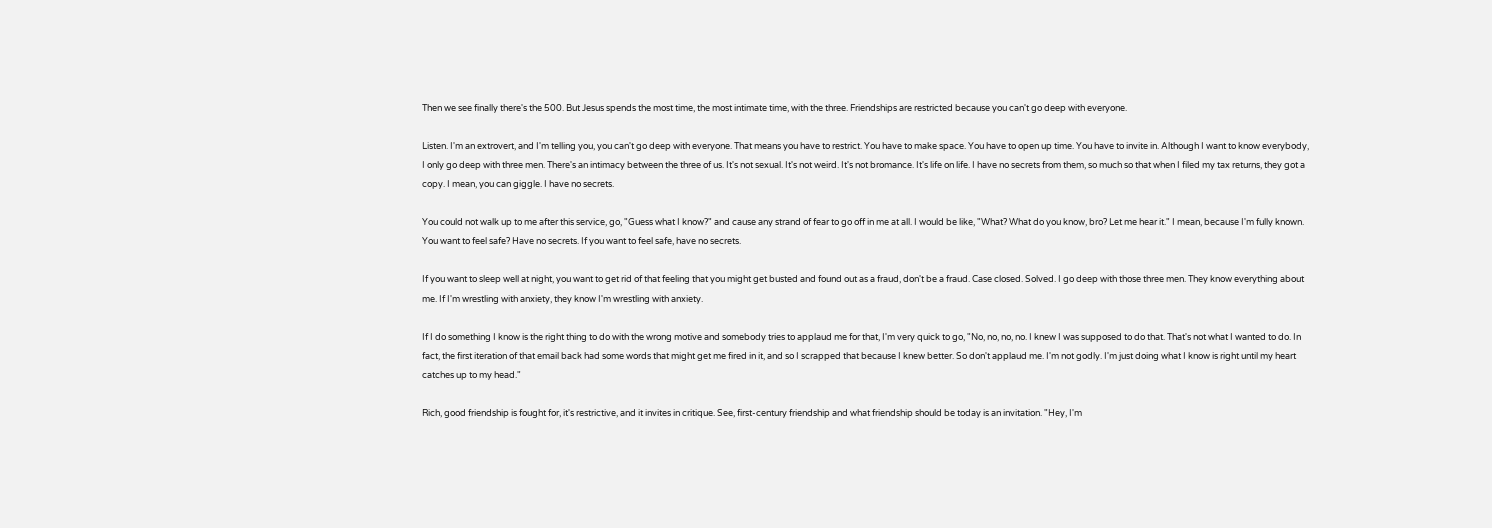Then we see finally there's the 500. But Jesus spends the most time, the most intimate time, with the three. Friendships are restricted because you can't go deep with everyone.

Listen. I'm an extrovert, and I'm telling you, you can't go deep with everyone. That means you have to restrict. You have to make space. You have to open up time. You have to invite in. Although I want to know everybody, I only go deep with three men. There's an intimacy between the three of us. It's not sexual. It's not weird. It's not bromance. It's life on life. I have no secrets from them, so much so that when I filed my tax returns, they got a copy. I mean, you can giggle. I have no secrets.

You could not walk up to me after this service, go, "Guess what I know?" and cause any strand of fear to go off in me at all. I would be like, "What? What do you know, bro? Let me hear it." I mean, because I'm fully known. You want to feel safe? Have no secrets. If you want to feel safe, have no secrets.

If you want to sleep well at night, you want to get rid of that feeling that you might get busted and found out as a fraud, don't be a fraud. Case closed. Solved. I go deep with those three men. They know everything about me. If I'm wrestling with anxiety, they know I'm wrestling with anxiety.

If I do something I know is the right thing to do with the wrong motive and somebody tries to applaud me for that, I'm very quick to go, "No, no, no, no. I knew I was supposed to do that. That's not what I wanted to do. In fact, the first iteration of that email back had some words that might get me fired in it, and so I scrapped that because I knew better. So don't applaud me. I'm not godly. I'm just doing what I know is right until my heart catches up to my head."

Rich, good friendship is fought for, it's restrictive, and it invites in critique. See, first-century friendship and what friendship should be today is an invitation. "Hey, I'm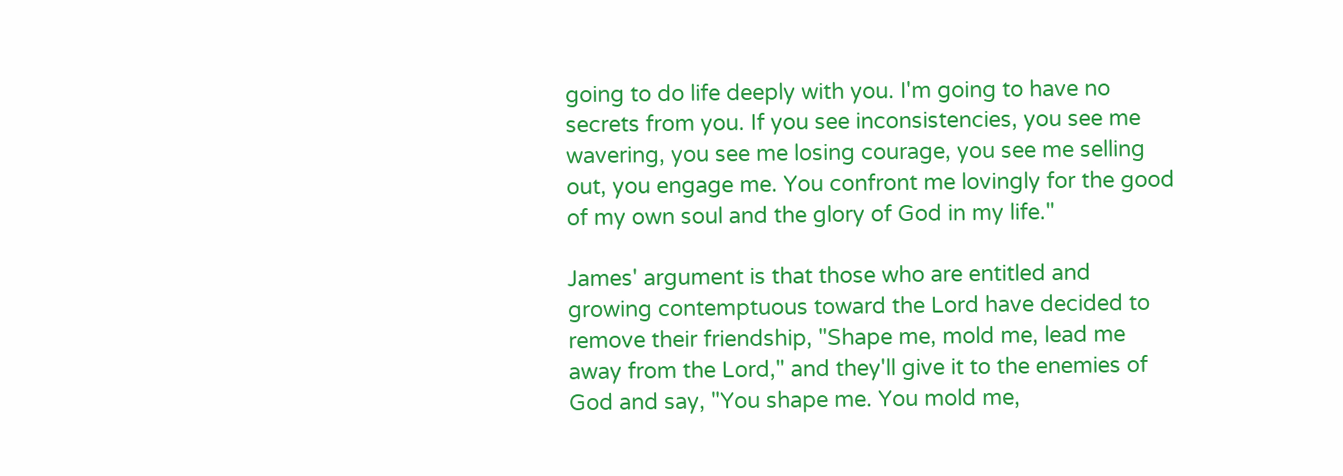going to do life deeply with you. I'm going to have no secrets from you. If you see inconsistencies, you see me wavering, you see me losing courage, you see me selling out, you engage me. You confront me lovingly for the good of my own soul and the glory of God in my life."

James' argument is that those who are entitled and growing contemptuous toward the Lord have decided to remove their friendship, "Shape me, mold me, lead me away from the Lord," and they'll give it to the enemies of God and say, "You shape me. You mold me,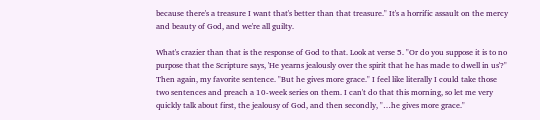because there's a treasure I want that's better than that treasure." It's a horrific assault on the mercy and beauty of God, and we're all guilty.

What's crazier than that is the response of God to that. Look at verse 5. "Or do you suppose it is to no purpose that the Scripture says, 'He yearns jealously over the spirit that he has made to dwell in us'?" Then again, my favorite sentence. "But he gives more grace." I feel like literally I could take those two sentences and preach a 10-week series on them. I can't do that this morning, so let me very quickly talk about first, the jealousy of God, and then secondly, "…he gives more grace."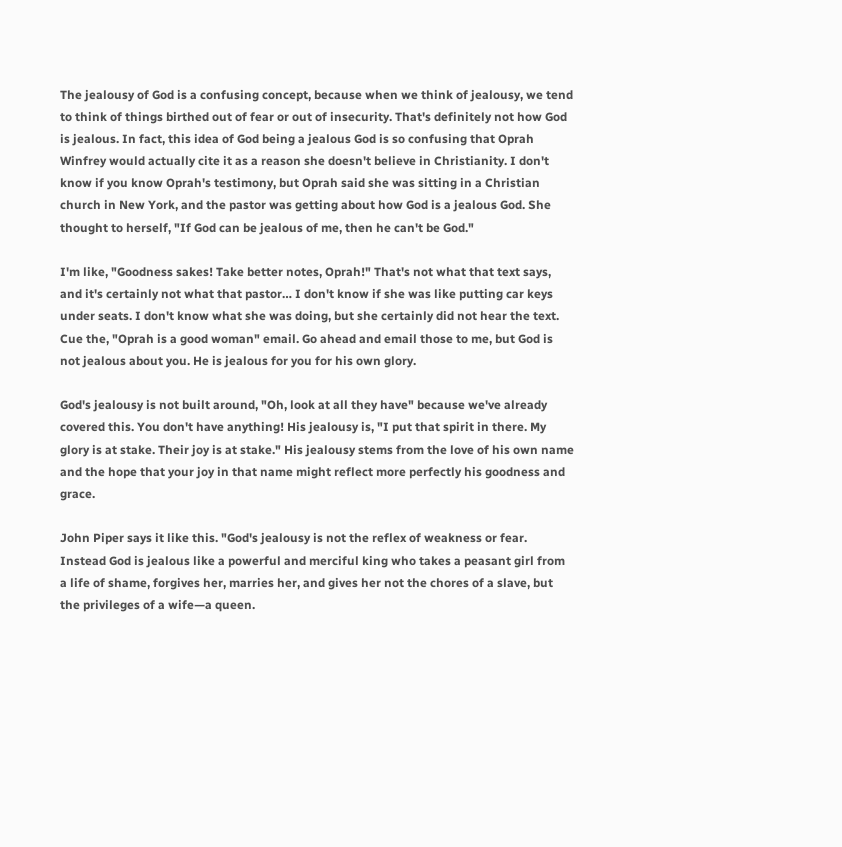The jealousy of God is a confusing concept, because when we think of jealousy, we tend to think of things birthed out of fear or out of insecurity. That's definitely not how God is jealous. In fact, this idea of God being a jealous God is so confusing that Oprah Winfrey would actually cite it as a reason she doesn't believe in Christianity. I don't know if you know Oprah's testimony, but Oprah said she was sitting in a Christian church in New York, and the pastor was getting about how God is a jealous God. She thought to herself, "If God can be jealous of me, then he can't be God."

I'm like, "Goodness sakes! Take better notes, Oprah!" That's not what that text says, and it's certainly not what that pastor… I don't know if she was like putting car keys under seats. I don't know what she was doing, but she certainly did not hear the text. Cue the, "Oprah is a good woman" email. Go ahead and email those to me, but God is not jealous about you. He is jealous for you for his own glory.

God's jealousy is not built around, "Oh, look at all they have" because we've already covered this. You don't have anything! His jealousy is, "I put that spirit in there. My glory is at stake. Their joy is at stake." His jealousy stems from the love of his own name and the hope that your joy in that name might reflect more perfectly his goodness and grace.

John Piper says it like this. "God's jealousy is not the reflex of weakness or fear. Instead God is jealous like a powerful and merciful king who takes a peasant girl from a life of shame, forgives her, marries her, and gives her not the chores of a slave, but the privileges of a wife—a queen.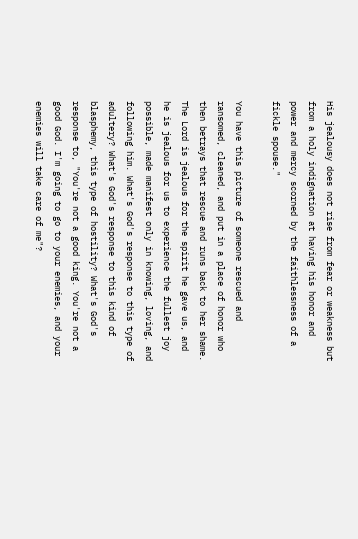His jealousy does not rise from fear or weakness but from a holy indignation at having his honor and power and mercy scorned by the faithlessness of a fickle spouse."

You have this picture of someone rescued and ransomed, cleaned, and put in a place of honor who then betrays that rescue and runs back to her shame. The Lord is jealous for the spirit he gave us, and he is jealous for us to experience the fullest joy possible, made manifest only in knowing, loving, and following him. What's God's response to this type of adultery? What's God's response to this kind of blasphemy, this type of hostility? What's God's response to, "You're not a good king. You're not a good God. I'm going to go to your enemies, and your enemies will take care of me"?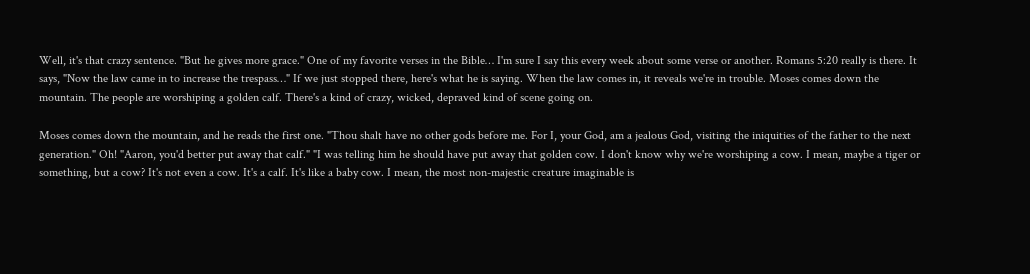Well, it's that crazy sentence. "But he gives more grace." One of my favorite verses in the Bible… I'm sure I say this every week about some verse or another. Romans 5:20 really is there. It says, "Now the law came in to increase the trespass…" If we just stopped there, here's what he is saying. When the law comes in, it reveals we're in trouble. Moses comes down the mountain. The people are worshiping a golden calf. There's a kind of crazy, wicked, depraved kind of scene going on.

Moses comes down the mountain, and he reads the first one. "Thou shalt have no other gods before me. For I, your God, am a jealous God, visiting the iniquities of the father to the next generation." Oh! "Aaron, you'd better put away that calf." "I was telling him he should have put away that golden cow. I don't know why we're worshiping a cow. I mean, maybe a tiger or something, but a cow? It's not even a cow. It's a calf. It's like a baby cow. I mean, the most non-majestic creature imaginable is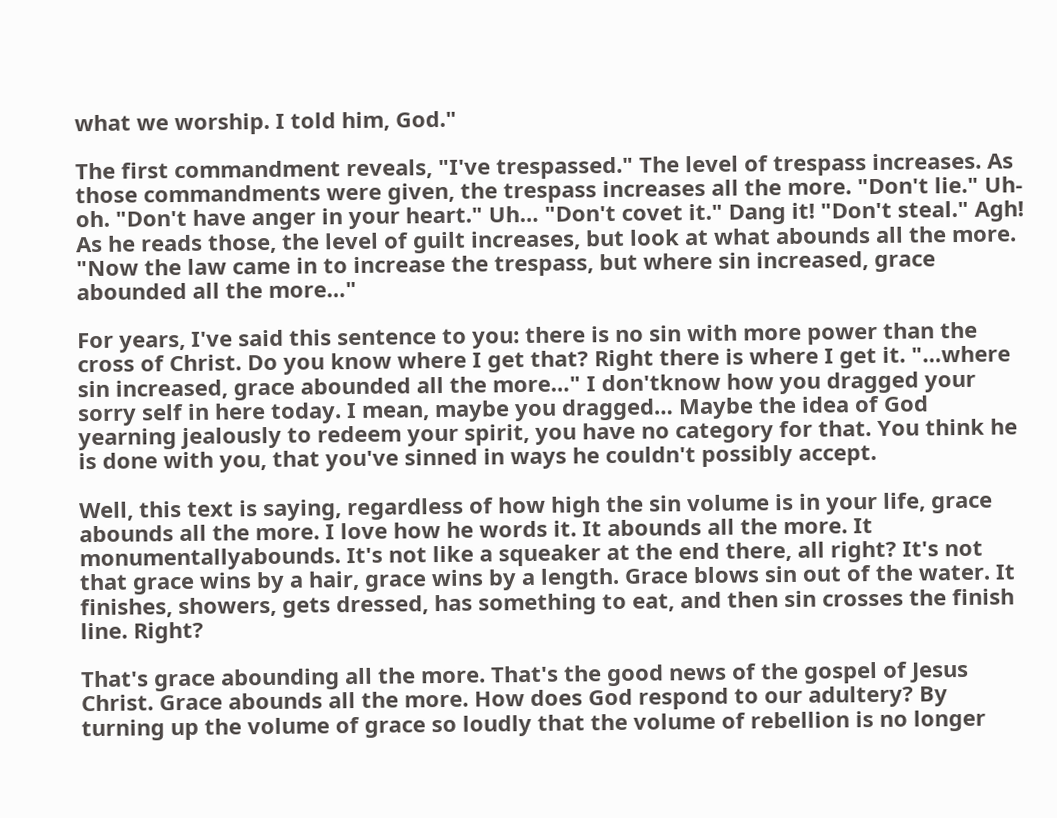what we worship. I told him, God."

The first commandment reveals, "I've trespassed." The level of trespass increases. As those commandments were given, the trespass increases all the more. "Don't lie." Uh-oh. "Don't have anger in your heart." Uh… "Don't covet it." Dang it! "Don't steal." Agh! As he reads those, the level of guilt increases, but look at what abounds all the more. "Now the law came in to increase the trespass, but where sin increased, grace abounded all the more…"

For years, I've said this sentence to you: there is no sin with more power than the cross of Christ. Do you know where I get that? Right there is where I get it. "…where sin increased, grace abounded all the more…" I don'tknow how you dragged your sorry self in here today. I mean, maybe you dragged… Maybe the idea of God yearning jealously to redeem your spirit, you have no category for that. You think he is done with you, that you've sinned in ways he couldn't possibly accept.

Well, this text is saying, regardless of how high the sin volume is in your life, grace abounds all the more. I love how he words it. It abounds all the more. It monumentallyabounds. It's not like a squeaker at the end there, all right? It's not that grace wins by a hair, grace wins by a length. Grace blows sin out of the water. It finishes, showers, gets dressed, has something to eat, and then sin crosses the finish line. Right?

That's grace abounding all the more. That's the good news of the gospel of Jesus Christ. Grace abounds all the more. How does God respond to our adultery? By turning up the volume of grace so loudly that the volume of rebellion is no longer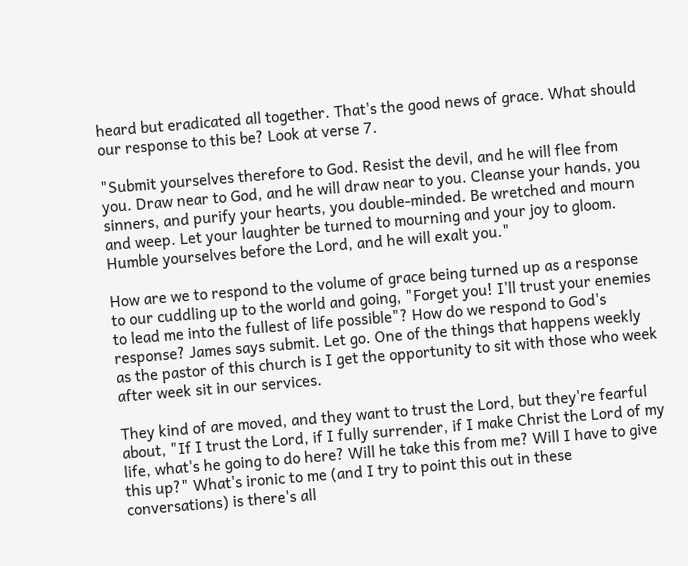heard but eradicated all together. That's the good news of grace. What should our response to this be? Look at verse 7.

"Submit yourselves therefore to God. Resist the devil, and he will flee from you. Draw near to God, and he will draw near to you. Cleanse your hands, you sinners, and purify your hearts, you double-minded. Be wretched and mourn and weep. Let your laughter be turned to mourning and your joy to gloom. Humble yourselves before the Lord, and he will exalt you."

How are we to respond to the volume of grace being turned up as a response to our cuddling up to the world and going, "Forget you! I'll trust your enemies to lead me into the fullest of life possible"? How do we respond to God's response? James says submit. Let go. One of the things that happens weekly as the pastor of this church is I get the opportunity to sit with those who week after week sit in our services.

They kind of are moved, and they want to trust the Lord, but they're fearful about, "If I trust the Lord, if I fully surrender, if I make Christ the Lord of my life, what's he going to do here? Will he take this from me? Will I have to give this up?" What's ironic to me (and I try to point this out in these conversations) is there's all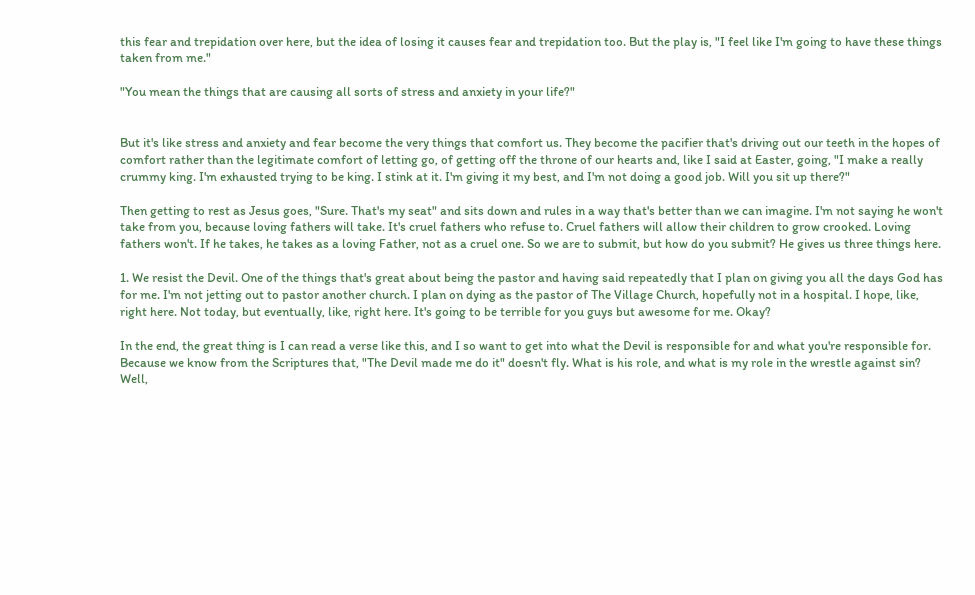this fear and trepidation over here, but the idea of losing it causes fear and trepidation too. But the play is, "I feel like I'm going to have these things taken from me."

"You mean the things that are causing all sorts of stress and anxiety in your life?"


But it's like stress and anxiety and fear become the very things that comfort us. They become the pacifier that's driving out our teeth in the hopes of comfort rather than the legitimate comfort of letting go, of getting off the throne of our hearts and, like I said at Easter, going, "I make a really crummy king. I'm exhausted trying to be king. I stink at it. I'm giving it my best, and I'm not doing a good job. Will you sit up there?"

Then getting to rest as Jesus goes, "Sure. That's my seat" and sits down and rules in a way that's better than we can imagine. I'm not saying he won't take from you, because loving fathers will take. It's cruel fathers who refuse to. Cruel fathers will allow their children to grow crooked. Loving fathers won't. If he takes, he takes as a loving Father, not as a cruel one. So we are to submit, but how do you submit? He gives us three things here.

1. We resist the Devil. One of the things that's great about being the pastor and having said repeatedly that I plan on giving you all the days God has for me. I'm not jetting out to pastor another church. I plan on dying as the pastor of The Village Church, hopefully not in a hospital. I hope, like, right here. Not today, but eventually, like, right here. It's going to be terrible for you guys but awesome for me. Okay?

In the end, the great thing is I can read a verse like this, and I so want to get into what the Devil is responsible for and what you're responsible for. Because we know from the Scriptures that, "The Devil made me do it" doesn't fly. What is his role, and what is my role in the wrestle against sin? Well,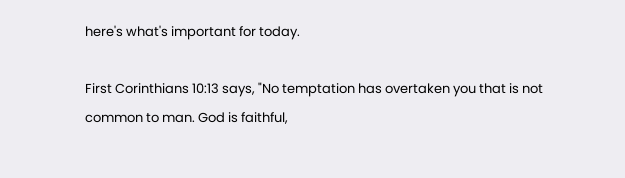here's what's important for today.

First Corinthians 10:13 says, "No temptation has overtaken you that is not common to man. God is faithful,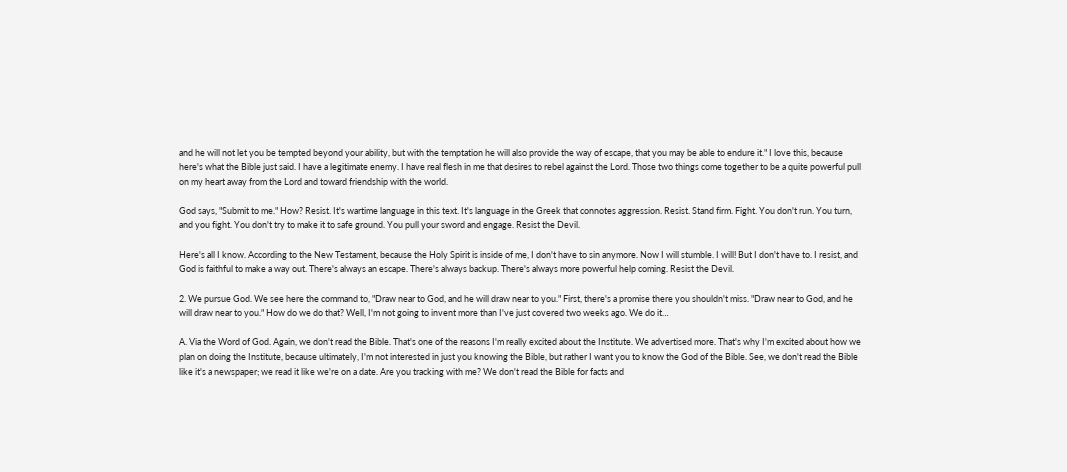and he will not let you be tempted beyond your ability, but with the temptation he will also provide the way of escape, that you may be able to endure it." I love this, because here's what the Bible just said. I have a legitimate enemy. I have real flesh in me that desires to rebel against the Lord. Those two things come together to be a quite powerful pull on my heart away from the Lord and toward friendship with the world.

God says, "Submit to me." How? Resist. It's wartime language in this text. It's language in the Greek that connotes aggression. Resist. Stand firm. Fight. You don't run. You turn, and you fight. You don't try to make it to safe ground. You pull your sword and engage. Resist the Devil.

Here's all I know. According to the New Testament, because the Holy Spirit is inside of me, I don't have to sin anymore. Now I will stumble. I will! But I don't have to. I resist, and God is faithful to make a way out. There's always an escape. There's always backup. There's always more powerful help coming. Resist the Devil.

2. We pursue God. We see here the command to, "Draw near to God, and he will draw near to you." First, there's a promise there you shouldn't miss. "Draw near to God, and he will draw near to you." How do we do that? Well, I'm not going to invent more than I've just covered two weeks ago. We do it…

A. Via the Word of God. Again, we don't read the Bible. That's one of the reasons I'm really excited about the Institute. We advertised more. That's why I'm excited about how we plan on doing the Institute, because ultimately, I'm not interested in just you knowing the Bible, but rather I want you to know the God of the Bible. See, we don't read the Bible like it's a newspaper; we read it like we're on a date. Are you tracking with me? We don't read the Bible for facts and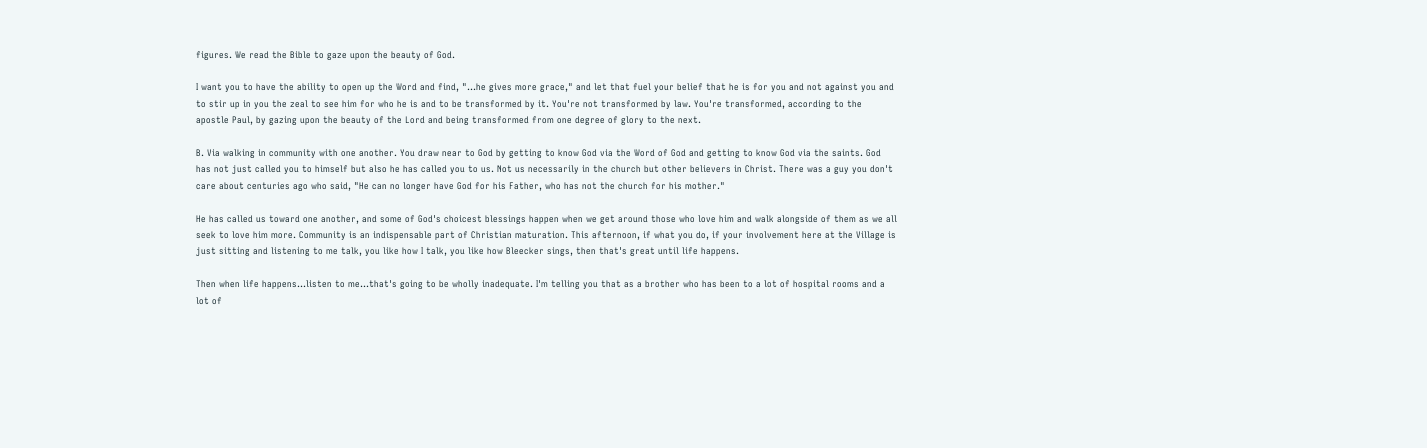figures. We read the Bible to gaze upon the beauty of God.

I want you to have the ability to open up the Word and find, "…he gives more grace," and let that fuel your belief that he is for you and not against you and to stir up in you the zeal to see him for who he is and to be transformed by it. You're not transformed by law. You're transformed, according to the apostle Paul, by gazing upon the beauty of the Lord and being transformed from one degree of glory to the next.

B. Via walking in community with one another. You draw near to God by getting to know God via the Word of God and getting to know God via the saints. God has not just called you to himself but also he has called you to us. Not us necessarily in the church but other believers in Christ. There was a guy you don't care about centuries ago who said, "He can no longer have God for his Father, who has not the church for his mother."

He has called us toward one another, and some of God's choicest blessings happen when we get around those who love him and walk alongside of them as we all seek to love him more. Community is an indispensable part of Christian maturation. This afternoon, if what you do, if your involvement here at the Village is just sitting and listening to me talk, you like how I talk, you like how Bleecker sings, then that's great until life happens.

Then when life happens…listen to me…that's going to be wholly inadequate. I'm telling you that as a brother who has been to a lot of hospital rooms and a lot of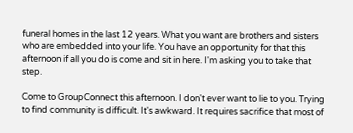funeral homes in the last 12 years. What you want are brothers and sisters who are embedded into your life. You have an opportunity for that this afternoon if all you do is come and sit in here. I'm asking you to take that step.

Come to GroupConnect this afternoon. I don't ever want to lie to you. Trying to find community is difficult. It's awkward. It requires sacrifice that most of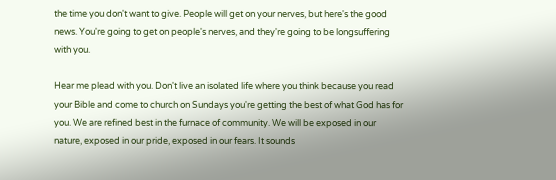the time you don't want to give. People will get on your nerves, but here's the good news. You're going to get on people's nerves, and they're going to be longsuffering with you.

Hear me plead with you. Don't live an isolated life where you think because you read your Bible and come to church on Sundays you're getting the best of what God has for you. We are refined best in the furnace of community. We will be exposed in our nature, exposed in our pride, exposed in our fears. It sounds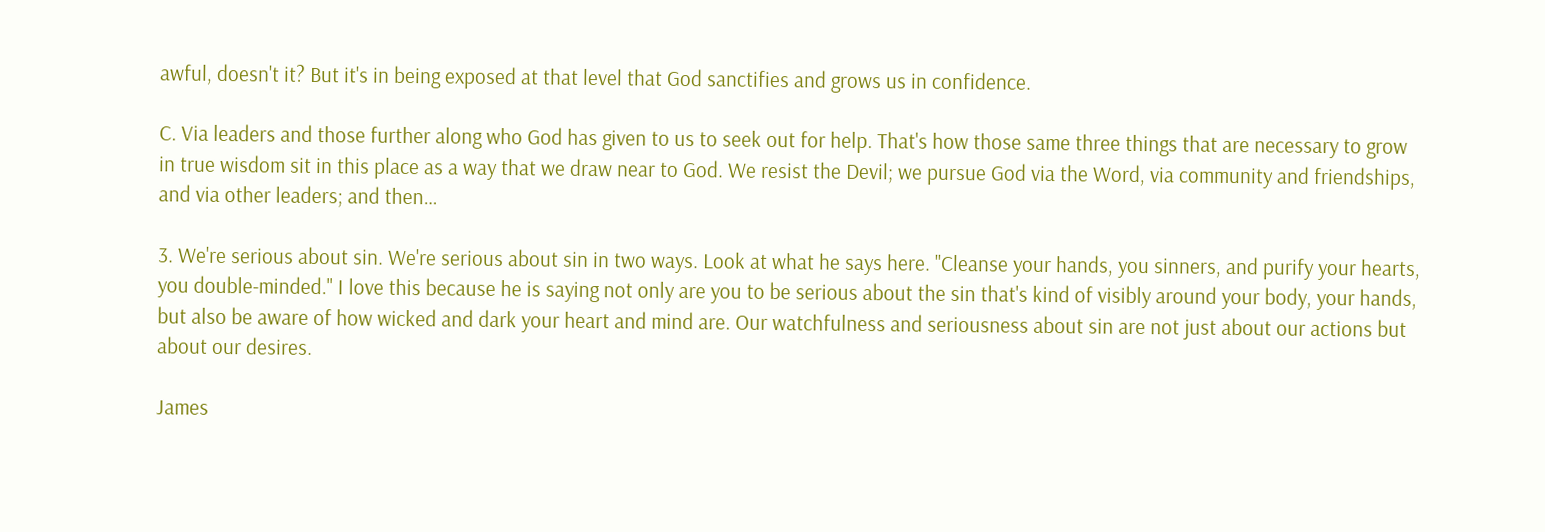awful, doesn't it? But it's in being exposed at that level that God sanctifies and grows us in confidence.

C. Via leaders and those further along who God has given to us to seek out for help. That's how those same three things that are necessary to grow in true wisdom sit in this place as a way that we draw near to God. We resist the Devil; we pursue God via the Word, via community and friendships, and via other leaders; and then…

3. We're serious about sin. We're serious about sin in two ways. Look at what he says here. "Cleanse your hands, you sinners, and purify your hearts, you double-minded." I love this because he is saying not only are you to be serious about the sin that's kind of visibly around your body, your hands, but also be aware of how wicked and dark your heart and mind are. Our watchfulness and seriousness about sin are not just about our actions but about our desires.

James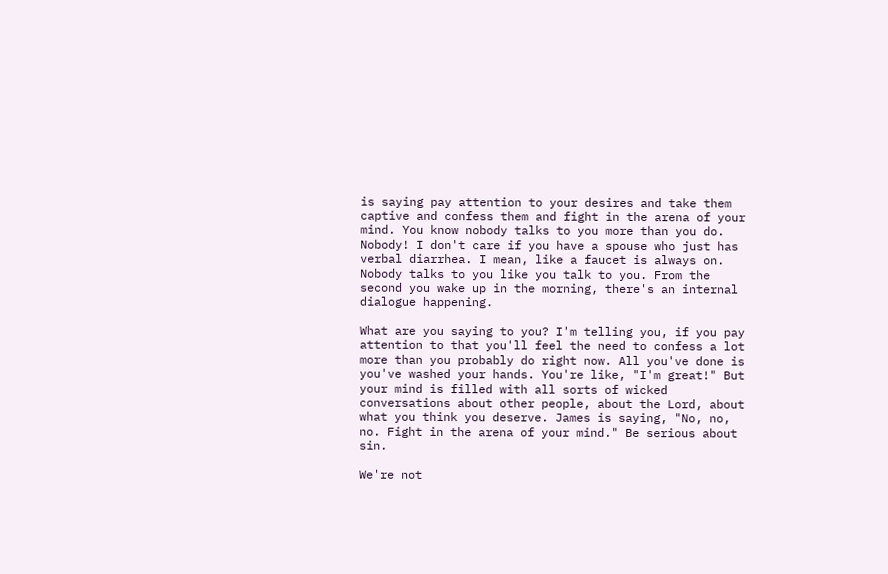is saying pay attention to your desires and take them captive and confess them and fight in the arena of your mind. You know nobody talks to you more than you do. Nobody! I don't care if you have a spouse who just has verbal diarrhea. I mean, like a faucet is always on. Nobody talks to you like you talk to you. From the second you wake up in the morning, there's an internal dialogue happening.

What are you saying to you? I'm telling you, if you pay attention to that you'll feel the need to confess a lot more than you probably do right now. All you've done is you've washed your hands. You're like, "I'm great!" But your mind is filled with all sorts of wicked conversations about other people, about the Lord, about what you think you deserve. James is saying, "No, no, no. Fight in the arena of your mind." Be serious about sin.

We're not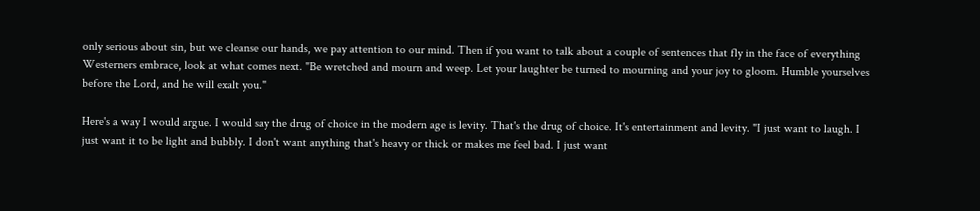only serious about sin, but we cleanse our hands, we pay attention to our mind. Then if you want to talk about a couple of sentences that fly in the face of everything Westerners embrace, look at what comes next. "Be wretched and mourn and weep. Let your laughter be turned to mourning and your joy to gloom. Humble yourselves before the Lord, and he will exalt you."

Here's a way I would argue. I would say the drug of choice in the modern age is levity. That's the drug of choice. It's entertainment and levity. "I just want to laugh. I just want it to be light and bubbly. I don't want anything that's heavy or thick or makes me feel bad. I just want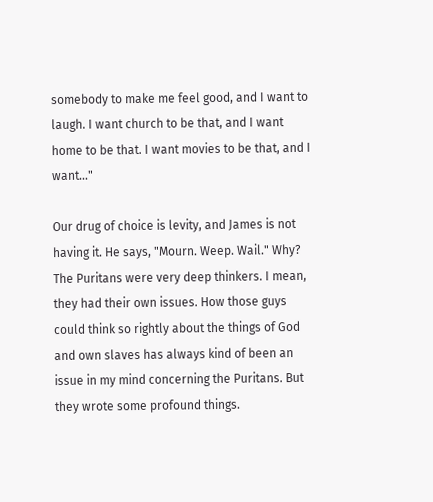somebody to make me feel good, and I want to laugh. I want church to be that, and I want home to be that. I want movies to be that, and I want…"

Our drug of choice is levity, and James is not having it. He says, "Mourn. Weep. Wail." Why? The Puritans were very deep thinkers. I mean, they had their own issues. How those guys could think so rightly about the things of God and own slaves has always kind of been an issue in my mind concerning the Puritans. But they wrote some profound things.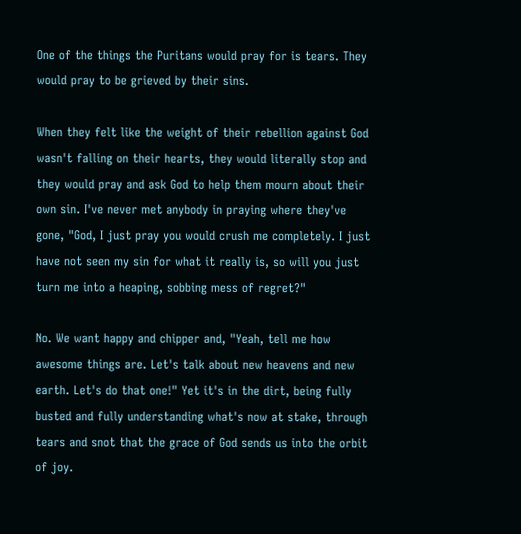One of the things the Puritans would pray for is tears. They would pray to be grieved by their sins.

When they felt like the weight of their rebellion against God wasn't falling on their hearts, they would literally stop and they would pray and ask God to help them mourn about their own sin. I've never met anybody in praying where they've gone, "God, I just pray you would crush me completely. I just have not seen my sin for what it really is, so will you just turn me into a heaping, sobbing mess of regret?"

No. We want happy and chipper and, "Yeah, tell me how awesome things are. Let's talk about new heavens and new earth. Let's do that one!" Yet it's in the dirt, being fully busted and fully understanding what's now at stake, through tears and snot that the grace of God sends us into the orbit of joy.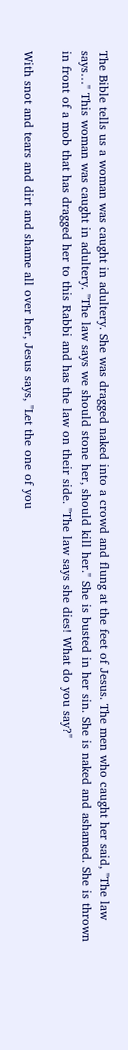The Bible tells us a woman was caught in adultery. She was dragged naked into a crowd and flung at the feet of Jesus. The men who caught her said, "The law says…" This woman was caught in adultery. "The law says we should stone her, should kill her." She is busted in her sin. She is naked and ashamed. She is thrown in front of a mob that has dragged her to this Rabbi and has the law on their side. "The law says she dies! What do you say?"

With snot and tears and dirt and shame all over her, Jesus says, "Let the one of you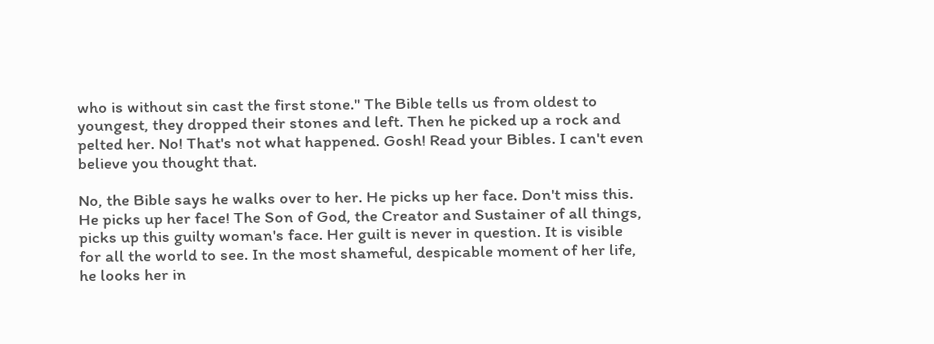who is without sin cast the first stone." The Bible tells us from oldest to youngest, they dropped their stones and left. Then he picked up a rock and pelted her. No! That's not what happened. Gosh! Read your Bibles. I can't even believe you thought that.

No, the Bible says he walks over to her. He picks up her face. Don't miss this. He picks up her face! The Son of God, the Creator and Sustainer of all things, picks up this guilty woman's face. Her guilt is never in question. It is visible for all the world to see. In the most shameful, despicable moment of her life, he looks her in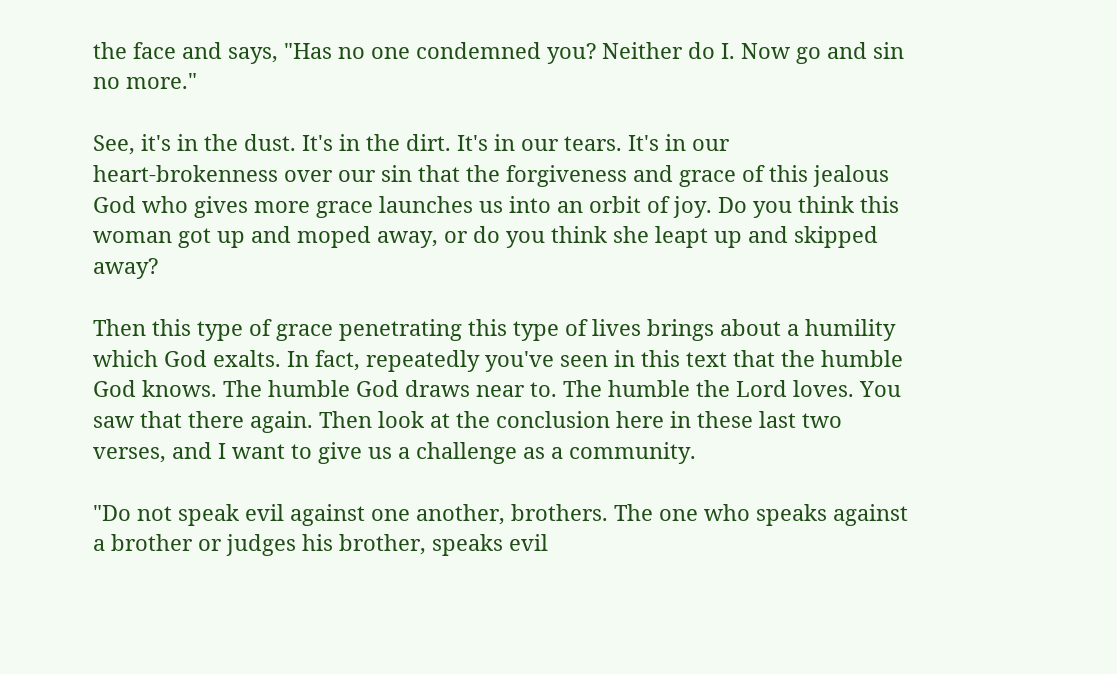the face and says, "Has no one condemned you? Neither do I. Now go and sin no more."

See, it's in the dust. It's in the dirt. It's in our tears. It's in our heart‑brokenness over our sin that the forgiveness and grace of this jealous God who gives more grace launches us into an orbit of joy. Do you think this woman got up and moped away, or do you think she leapt up and skipped away?

Then this type of grace penetrating this type of lives brings about a humility which God exalts. In fact, repeatedly you've seen in this text that the humble God knows. The humble God draws near to. The humble the Lord loves. You saw that there again. Then look at the conclusion here in these last two verses, and I want to give us a challenge as a community.

"Do not speak evil against one another, brothers. The one who speaks against a brother or judges his brother, speaks evil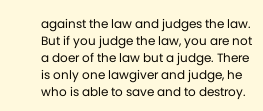against the law and judges the law. But if you judge the law, you are not a doer of the law but a judge. There is only one lawgiver and judge, he who is able to save and to destroy.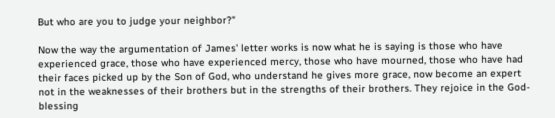But who are you to judge your neighbor?"

Now the way the argumentation of James' letter works is now what he is saying is those who have experienced grace, those who have experienced mercy, those who have mourned, those who have had their faces picked up by the Son of God, who understand he gives more grace, now become an expert not in the weaknesses of their brothers but in the strengths of their brothers. They rejoice in the God-blessing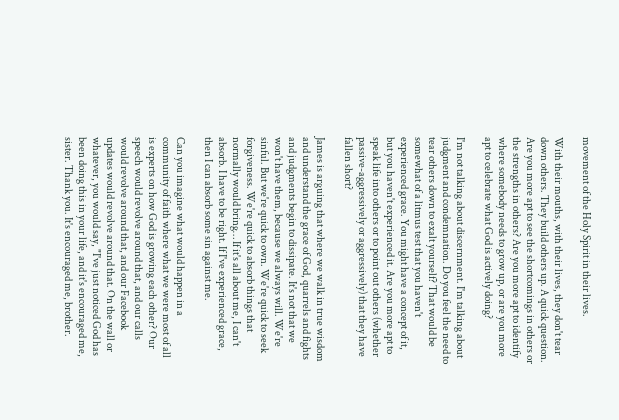movement of the Holy Spirit in their lives.

With their mouths, with their lives, they don't tear down others. They build others up. A quick question. Are you more apt to see the shortcomings in others or the strengths in others? Are you more apt to identify where somebody needs to grow up, or are you more apt to celebrate what God is actively doing?

I'm not talking about discernment. I'm talking about judgment and condemnation. Do you feel the need to tear others down to exalt yourself? That would be somewhat of a litmus test that you haven't experienced grace. You might have a concept of it, but you haven't experienced it. Are you more apt to speak life into others or to point out others (whether passive-aggressively or aggressively) that they have fallen short?

James is arguing that where we walk in true wisdom and understand the grace of God, quarrels and fights and judgments begin to dissipate. It's not that we won't have them, because we always will. We're sinful. But we're quick to own. We're quick to seek forgiveness. We're quick to absorb things that normally would bring… If it's all about me, I can't absorb. I have to be right. If I've experienced grace, then I can absorb some sin against me.

Can you imagine what would happen in a community of faith where what we were most of all is experts on how God is growing each other? Our speech would revolve around that, and our calls would revolve around that, and our Facebook updates would revolve around that. On the wall or whatever, you would say, "I've just noticed God has been doing this in your life, and it's encouraged me, sister. Thank you. It's encouraged me, brother.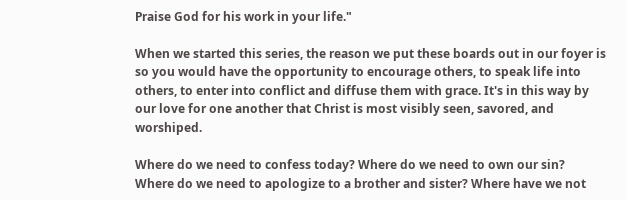Praise God for his work in your life."

When we started this series, the reason we put these boards out in our foyer is so you would have the opportunity to encourage others, to speak life into others, to enter into conflict and diffuse them with grace. It's in this way by our love for one another that Christ is most visibly seen, savored, and worshiped.

Where do we need to confess today? Where do we need to own our sin? Where do we need to apologize to a brother and sister? Where have we not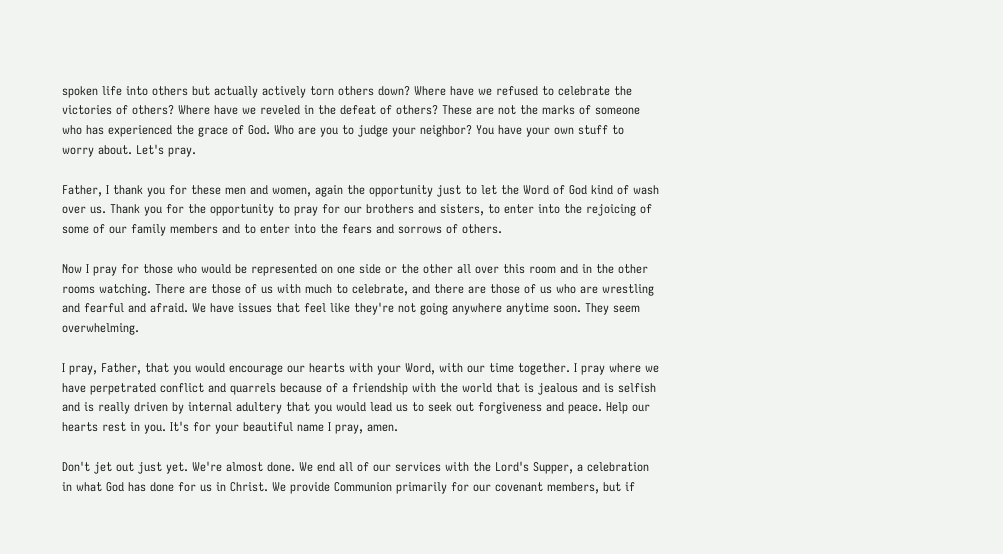spoken life into others but actually actively torn others down? Where have we refused to celebrate the victories of others? Where have we reveled in the defeat of others? These are not the marks of someone who has experienced the grace of God. Who are you to judge your neighbor? You have your own stuff to worry about. Let's pray.

Father, I thank you for these men and women, again the opportunity just to let the Word of God kind of wash over us. Thank you for the opportunity to pray for our brothers and sisters, to enter into the rejoicing of some of our family members and to enter into the fears and sorrows of others.

Now I pray for those who would be represented on one side or the other all over this room and in the other rooms watching. There are those of us with much to celebrate, and there are those of us who are wrestling and fearful and afraid. We have issues that feel like they're not going anywhere anytime soon. They seem overwhelming.

I pray, Father, that you would encourage our hearts with your Word, with our time together. I pray where we have perpetrated conflict and quarrels because of a friendship with the world that is jealous and is selfish and is really driven by internal adultery that you would lead us to seek out forgiveness and peace. Help our hearts rest in you. It's for your beautiful name I pray, amen.

Don't jet out just yet. We're almost done. We end all of our services with the Lord's Supper, a celebration in what God has done for us in Christ. We provide Communion primarily for our covenant members, but if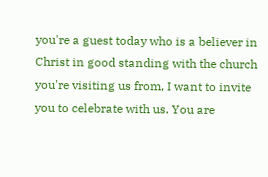you're a guest today who is a believer in Christ in good standing with the church you're visiting us from, I want to invite you to celebrate with us. You are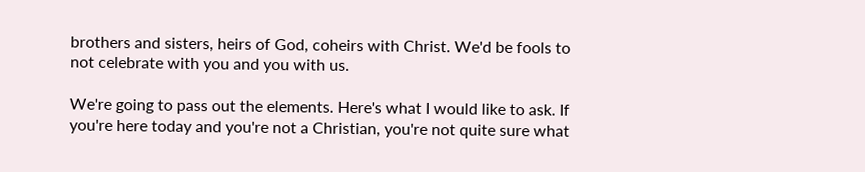brothers and sisters, heirs of God, coheirs with Christ. We'd be fools to not celebrate with you and you with us.

We're going to pass out the elements. Here's what I would like to ask. If you're here today and you're not a Christian, you're not quite sure what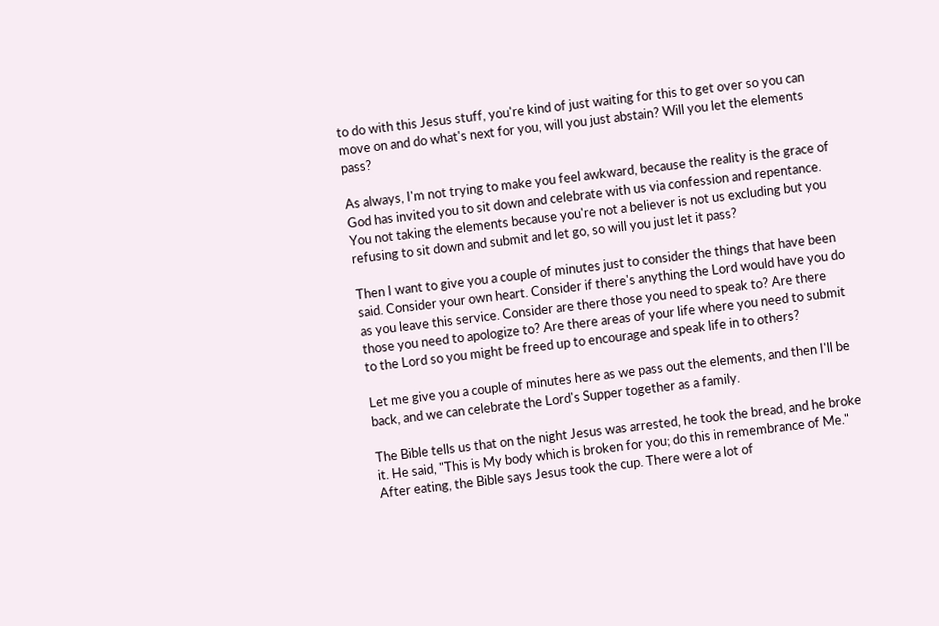to do with this Jesus stuff, you're kind of just waiting for this to get over so you can move on and do what's next for you, will you just abstain? Will you let the elements pass?

As always, I'm not trying to make you feel awkward, because the reality is the grace of God has invited you to sit down and celebrate with us via confession and repentance. You not taking the elements because you're not a believer is not us excluding but you refusing to sit down and submit and let go, so will you just let it pass?

Then I want to give you a couple of minutes just to consider the things that have been said. Consider your own heart. Consider if there's anything the Lord would have you do as you leave this service. Consider are there those you need to speak to? Are there those you need to apologize to? Are there areas of your life where you need to submit to the Lord so you might be freed up to encourage and speak life in to others?

Let me give you a couple of minutes here as we pass out the elements, and then I'll be back, and we can celebrate the Lord's Supper together as a family.

The Bible tells us that on the night Jesus was arrested, he took the bread, and he broke it. He said, "This is My body which is broken for you; do this in remembrance of Me." After eating, the Bible says Jesus took the cup. There were a lot of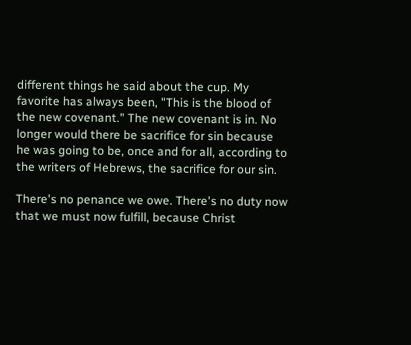different things he said about the cup. My favorite has always been, "This is the blood of the new covenant." The new covenant is in. No longer would there be sacrifice for sin because he was going to be, once and for all, according to the writers of Hebrews, the sacrifice for our sin.

There's no penance we owe. There's no duty now that we must now fulfill, because Christ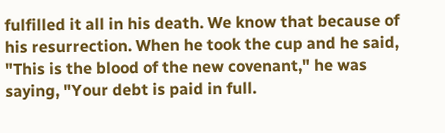fulfilled it all in his death. We know that because of his resurrection. When he took the cup and he said, "This is the blood of the new covenant," he was saying, "Your debt is paid in full.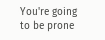You're going to be prone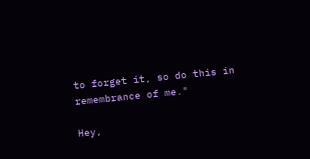to forget it, so do this in remembrance of me."

Hey,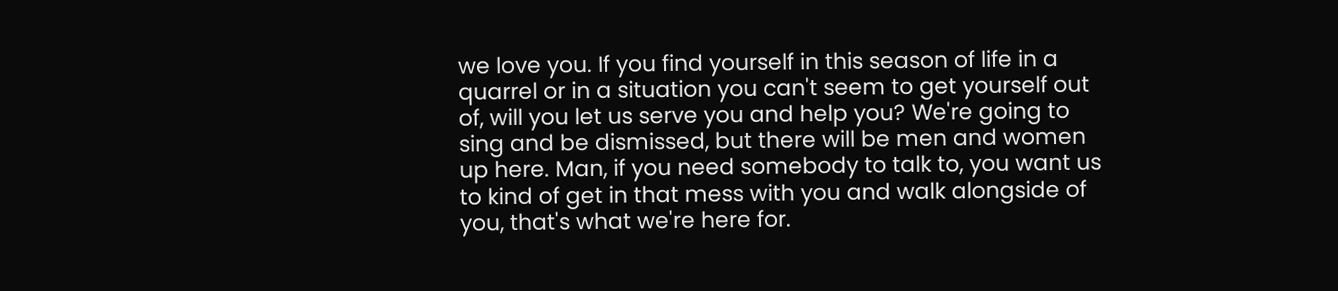we love you. If you find yourself in this season of life in a quarrel or in a situation you can't seem to get yourself out of, will you let us serve you and help you? We're going to sing and be dismissed, but there will be men and women up here. Man, if you need somebody to talk to, you want us to kind of get in that mess with you and walk alongside of you, that's what we're here for.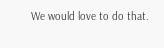We would love to do that.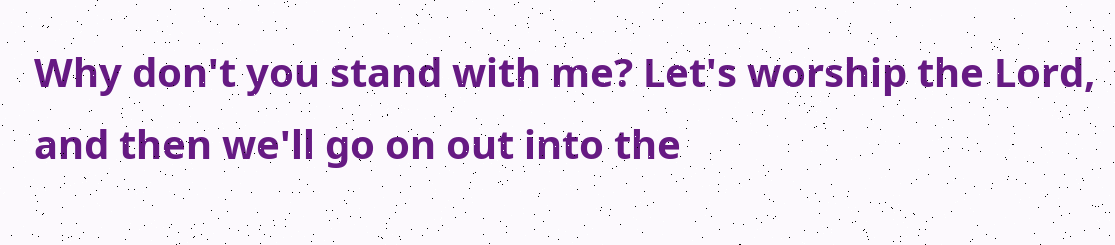Why don't you stand with me? Let's worship the Lord, and then we'll go on out into the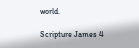world.

Scripture James 4